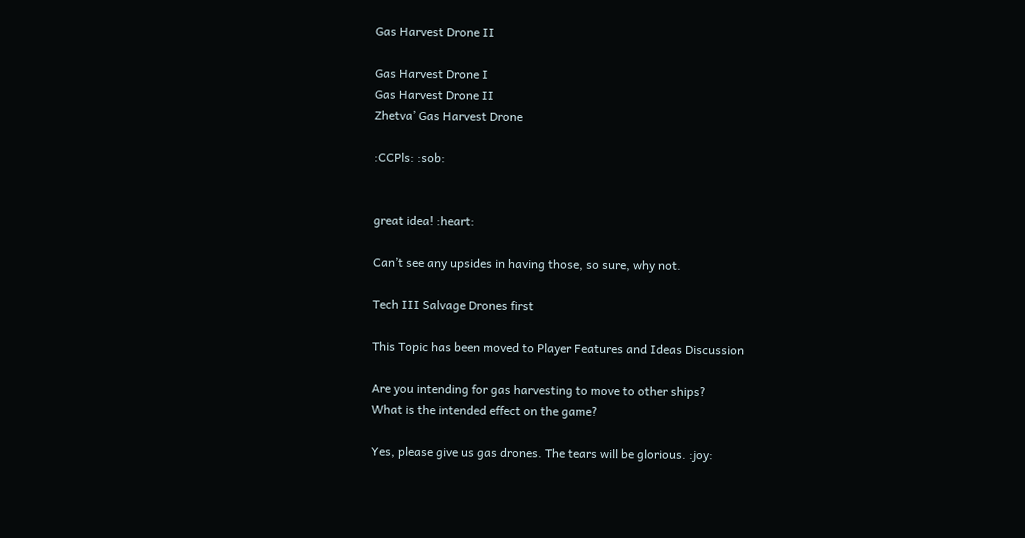Gas Harvest Drone II

Gas Harvest Drone I
Gas Harvest Drone II
Zhetva’ Gas Harvest Drone

:CCPls: :sob:


great idea! :heart:

Can’t see any upsides in having those, so sure, why not.

Tech III Salvage Drones first

This Topic has been moved to Player Features and Ideas Discussion

Are you intending for gas harvesting to move to other ships?
What is the intended effect on the game?

Yes, please give us gas drones. The tears will be glorious. :joy: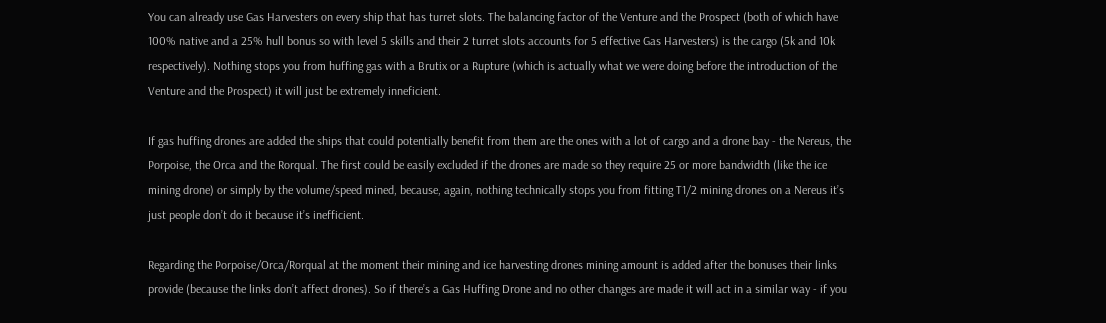You can already use Gas Harvesters on every ship that has turret slots. The balancing factor of the Venture and the Prospect (both of which have 100% native and a 25% hull bonus so with level 5 skills and their 2 turret slots accounts for 5 effective Gas Harvesters) is the cargo (5k and 10k respectively). Nothing stops you from huffing gas with a Brutix or a Rupture (which is actually what we were doing before the introduction of the Venture and the Prospect) it will just be extremely inneficient.

If gas huffing drones are added the ships that could potentially benefit from them are the ones with a lot of cargo and a drone bay - the Nereus, the Porpoise, the Orca and the Rorqual. The first could be easily excluded if the drones are made so they require 25 or more bandwidth (like the ice mining drone) or simply by the volume/speed mined, because, again, nothing technically stops you from fitting T1/2 mining drones on a Nereus it’s just people don’t do it because it’s inefficient.

Regarding the Porpoise/Orca/Rorqual at the moment their mining and ice harvesting drones mining amount is added after the bonuses their links provide (because the links don’t affect drones). So if there’s a Gas Huffing Drone and no other changes are made it will act in a similar way - if you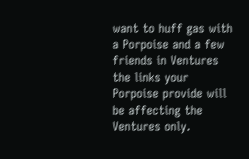want to huff gas with a Porpoise and a few friends in Ventures the links your Porpoise provide will be affecting the Ventures only.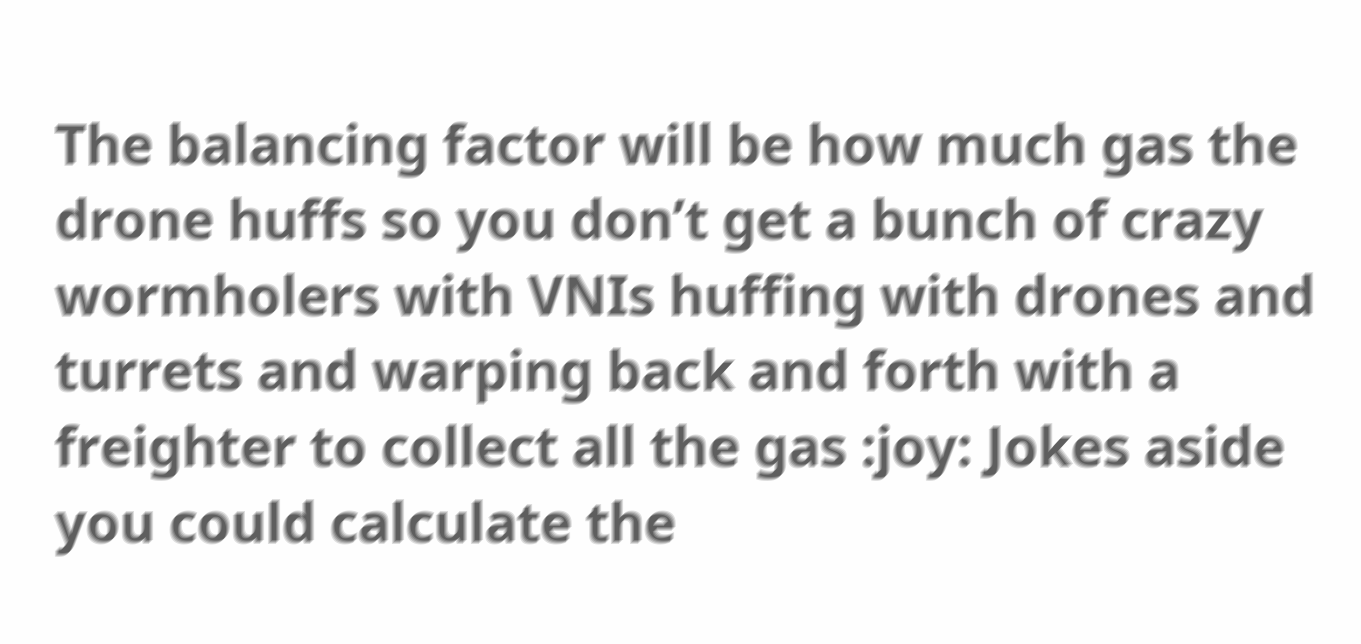The balancing factor will be how much gas the drone huffs so you don’t get a bunch of crazy wormholers with VNIs huffing with drones and turrets and warping back and forth with a freighter to collect all the gas :joy: Jokes aside you could calculate the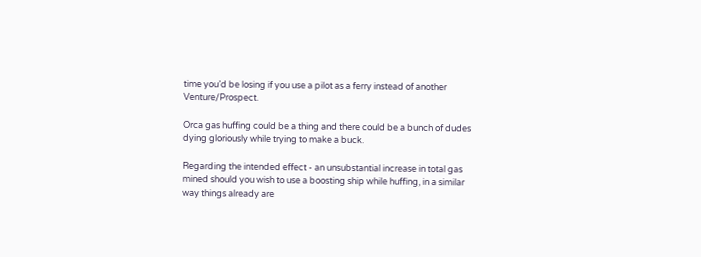time you’d be losing if you use a pilot as a ferry instead of another Venture/Prospect.

Orca gas huffing could be a thing and there could be a bunch of dudes dying gloriously while trying to make a buck.

Regarding the intended effect - an unsubstantial increase in total gas mined should you wish to use a boosting ship while huffing, in a similar way things already are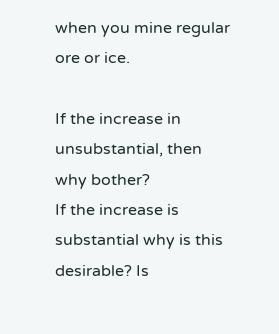when you mine regular ore or ice.

If the increase in unsubstantial, then why bother?
If the increase is substantial why is this desirable? Is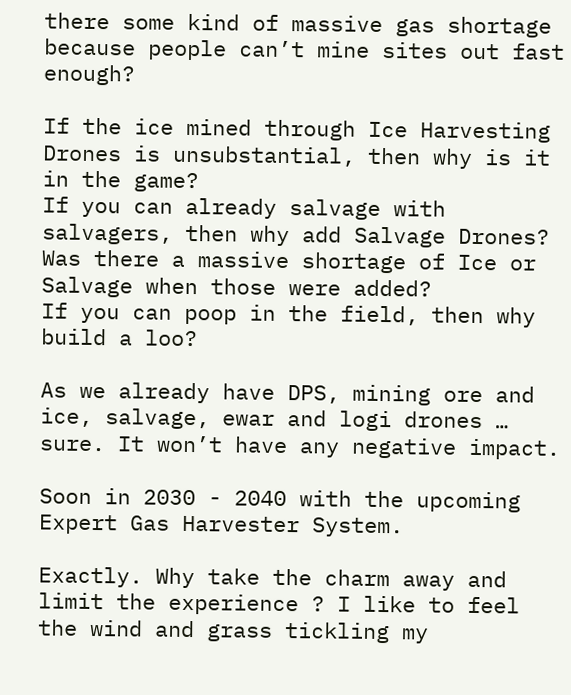there some kind of massive gas shortage because people can’t mine sites out fast enough?

If the ice mined through Ice Harvesting Drones is unsubstantial, then why is it in the game?
If you can already salvage with salvagers, then why add Salvage Drones?
Was there a massive shortage of Ice or Salvage when those were added?
If you can poop in the field, then why build a loo?

As we already have DPS, mining ore and ice, salvage, ewar and logi drones … sure. It won’t have any negative impact.

Soon in 2030 - 2040 with the upcoming Expert Gas Harvester System.

Exactly. Why take the charm away and limit the experience ? I like to feel the wind and grass tickling my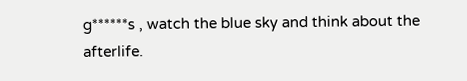g******s , watch the blue sky and think about the afterlife.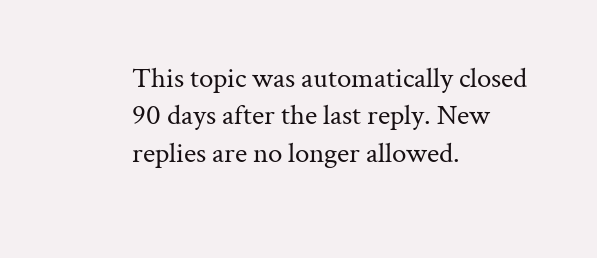This topic was automatically closed 90 days after the last reply. New replies are no longer allowed.